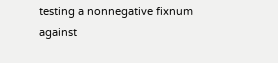testing a nonnegative fixnum against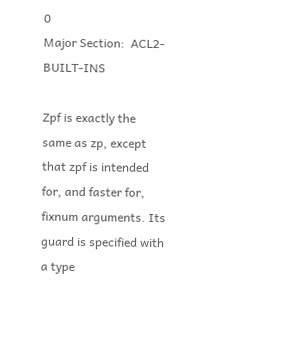0
Major Section:  ACL2-BUILT-INS

Zpf is exactly the same as zp, except that zpf is intended for, and faster for, fixnum arguments. Its guard is specified with a type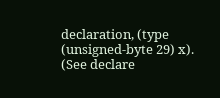declaration, (type (unsigned-byte 29) x). (See declare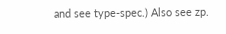and see type-spec.) Also see zp.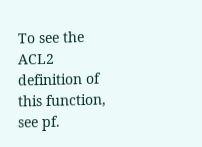To see the ACL2 definition of this function, see pf.